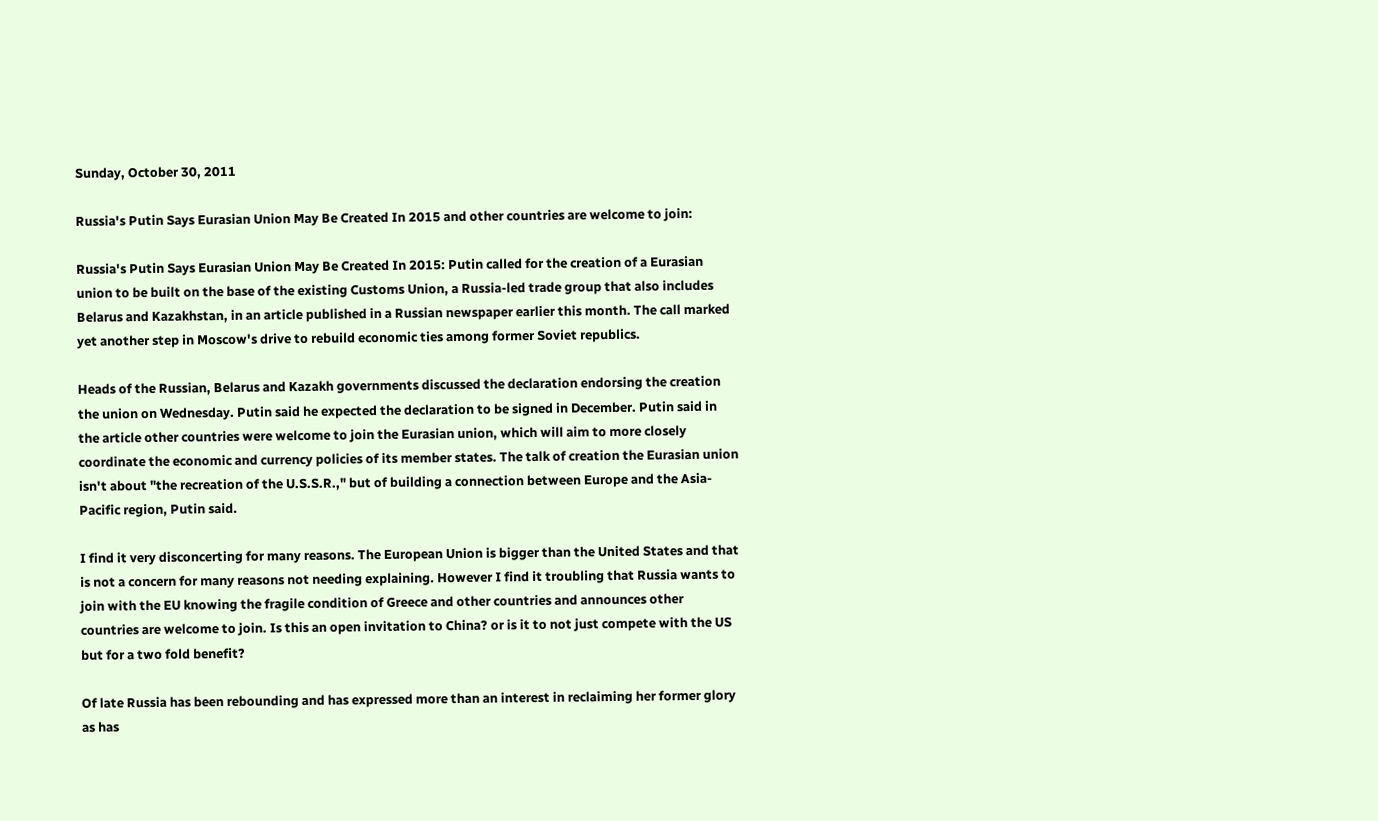Sunday, October 30, 2011

Russia's Putin Says Eurasian Union May Be Created In 2015 and other countries are welcome to join:

Russia's Putin Says Eurasian Union May Be Created In 2015: Putin called for the creation of a Eurasian union to be built on the base of the existing Customs Union, a Russia-led trade group that also includes Belarus and Kazakhstan, in an article published in a Russian newspaper earlier this month. The call marked yet another step in Moscow's drive to rebuild economic ties among former Soviet republics.

Heads of the Russian, Belarus and Kazakh governments discussed the declaration endorsing the creation the union on Wednesday. Putin said he expected the declaration to be signed in December. Putin said in the article other countries were welcome to join the Eurasian union, which will aim to more closely coordinate the economic and currency policies of its member states. The talk of creation the Eurasian union isn't about "the recreation of the U.S.S.R.," but of building a connection between Europe and the Asia-Pacific region, Putin said.

I find it very disconcerting for many reasons. The European Union is bigger than the United States and that is not a concern for many reasons not needing explaining. However I find it troubling that Russia wants to join with the EU knowing the fragile condition of Greece and other countries and announces other countries are welcome to join. Is this an open invitation to China? or is it to not just compete with the US but for a two fold benefit?

Of late Russia has been rebounding and has expressed more than an interest in reclaiming her former glory as has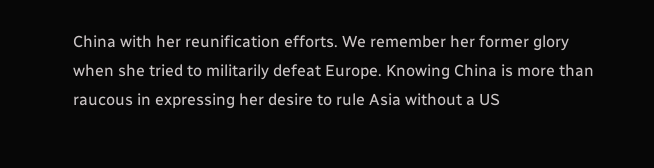China with her reunification efforts. We remember her former glory when she tried to militarily defeat Europe. Knowing China is more than raucous in expressing her desire to rule Asia without a US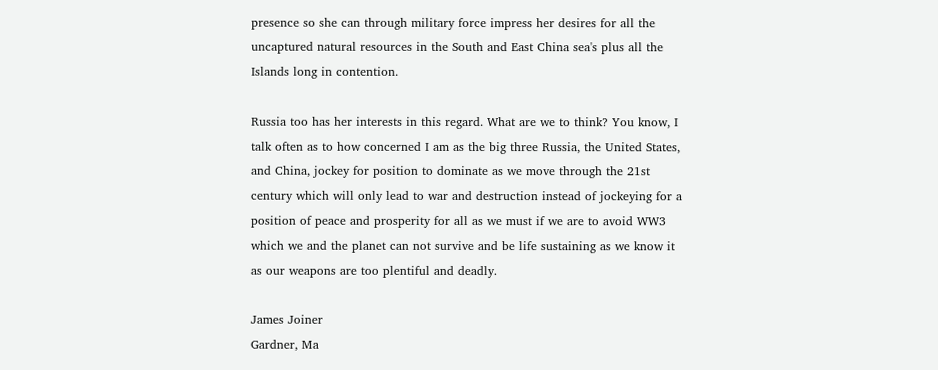presence so she can through military force impress her desires for all the uncaptured natural resources in the South and East China sea's plus all the Islands long in contention.

Russia too has her interests in this regard. What are we to think? You know, I talk often as to how concerned I am as the big three Russia, the United States, and China, jockey for position to dominate as we move through the 21st century which will only lead to war and destruction instead of jockeying for a position of peace and prosperity for all as we must if we are to avoid WW3 which we and the planet can not survive and be life sustaining as we know it as our weapons are too plentiful and deadly.

James Joiner
Gardner, Ma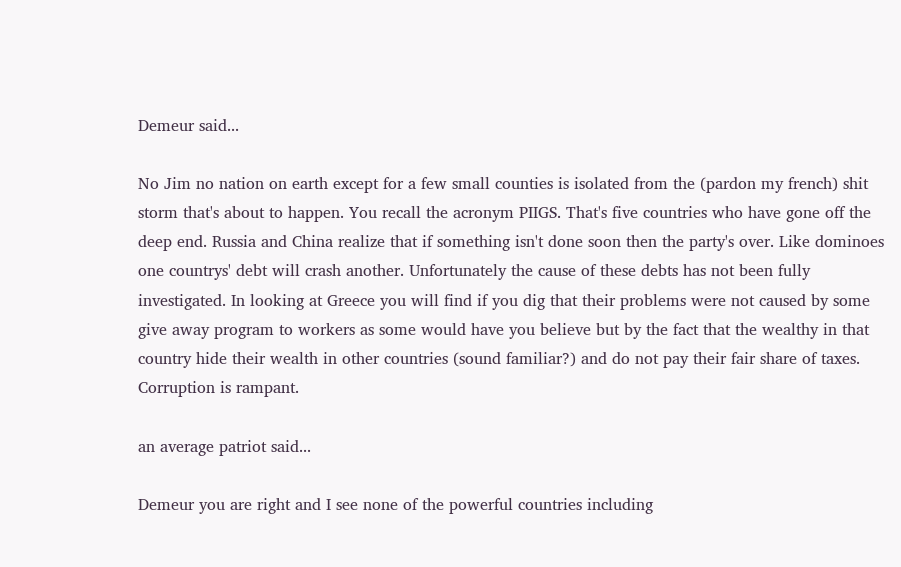Demeur said...

No Jim no nation on earth except for a few small counties is isolated from the (pardon my french) shit storm that's about to happen. You recall the acronym PIIGS. That's five countries who have gone off the deep end. Russia and China realize that if something isn't done soon then the party's over. Like dominoes one countrys' debt will crash another. Unfortunately the cause of these debts has not been fully investigated. In looking at Greece you will find if you dig that their problems were not caused by some give away program to workers as some would have you believe but by the fact that the wealthy in that country hide their wealth in other countries (sound familiar?) and do not pay their fair share of taxes. Corruption is rampant.

an average patriot said...

Demeur you are right and I see none of the powerful countries including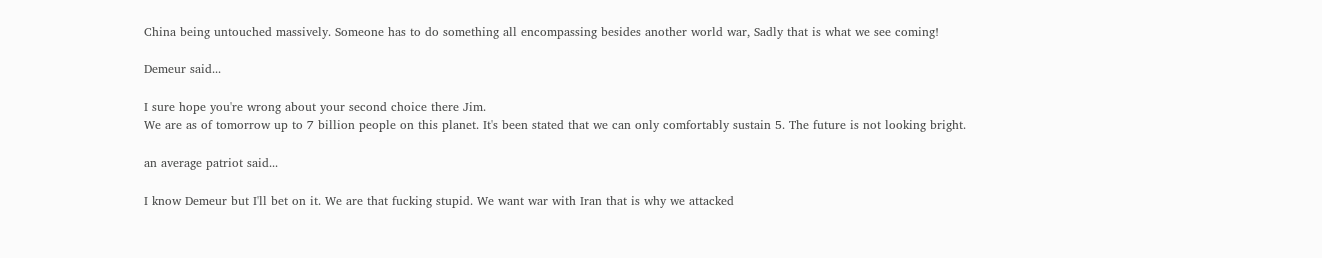China being untouched massively. Someone has to do something all encompassing besides another world war, Sadly that is what we see coming!

Demeur said...

I sure hope you're wrong about your second choice there Jim.
We are as of tomorrow up to 7 billion people on this planet. It's been stated that we can only comfortably sustain 5. The future is not looking bright.

an average patriot said...

I know Demeur but I'll bet on it. We are that fucking stupid. We want war with Iran that is why we attacked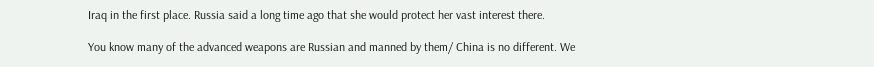Iraq in the first place. Russia said a long time ago that she would protect her vast interest there.

You know many of the advanced weapons are Russian and manned by them/ China is no different. We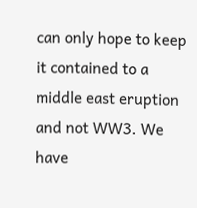can only hope to keep it contained to a middle east eruption and not WW3. We have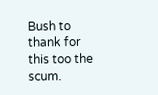Bush to thank for this too the scum.